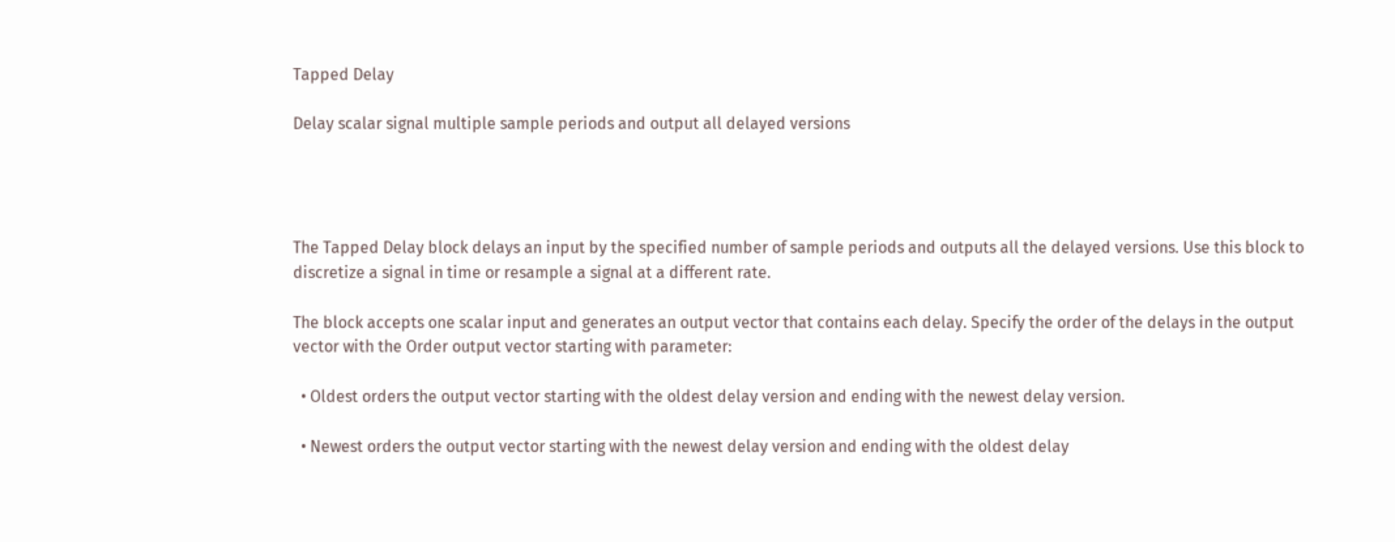Tapped Delay

Delay scalar signal multiple sample periods and output all delayed versions




The Tapped Delay block delays an input by the specified number of sample periods and outputs all the delayed versions. Use this block to discretize a signal in time or resample a signal at a different rate.

The block accepts one scalar input and generates an output vector that contains each delay. Specify the order of the delays in the output vector with the Order output vector starting with parameter:

  • Oldest orders the output vector starting with the oldest delay version and ending with the newest delay version.

  • Newest orders the output vector starting with the newest delay version and ending with the oldest delay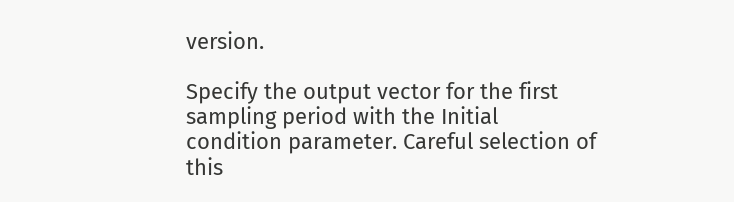version.

Specify the output vector for the first sampling period with the Initial condition parameter. Careful selection of this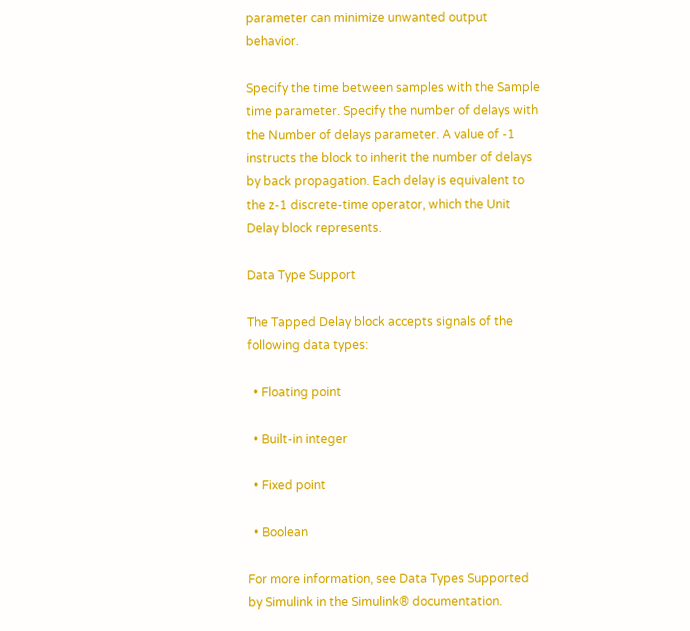parameter can minimize unwanted output behavior.

Specify the time between samples with the Sample time parameter. Specify the number of delays with the Number of delays parameter. A value of -1 instructs the block to inherit the number of delays by back propagation. Each delay is equivalent to the z-1 discrete-time operator, which the Unit Delay block represents.

Data Type Support

The Tapped Delay block accepts signals of the following data types:

  • Floating point

  • Built-in integer

  • Fixed point

  • Boolean

For more information, see Data Types Supported by Simulink in the Simulink® documentation.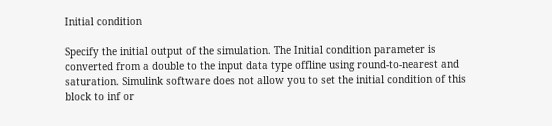Initial condition

Specify the initial output of the simulation. The Initial condition parameter is converted from a double to the input data type offline using round-to-nearest and saturation. Simulink software does not allow you to set the initial condition of this block to inf or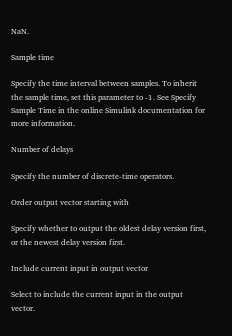NaN.

Sample time

Specify the time interval between samples. To inherit the sample time, set this parameter to -1. See Specify Sample Time in the online Simulink documentation for more information.

Number of delays

Specify the number of discrete-time operators.

Order output vector starting with

Specify whether to output the oldest delay version first, or the newest delay version first.

Include current input in output vector

Select to include the current input in the output vector.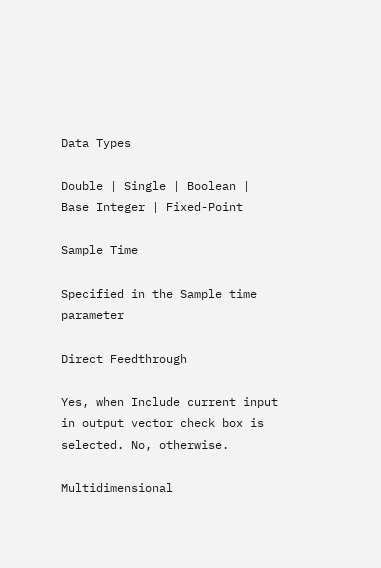Data Types

Double | Single | Boolean | Base Integer | Fixed-Point

Sample Time

Specified in the Sample time parameter

Direct Feedthrough

Yes, when Include current input in output vector check box is selected. No, otherwise.

Multidimensional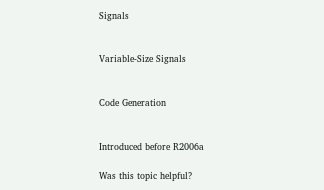Signals


Variable-Size Signals


Code Generation


Introduced before R2006a

Was this topic helpful?